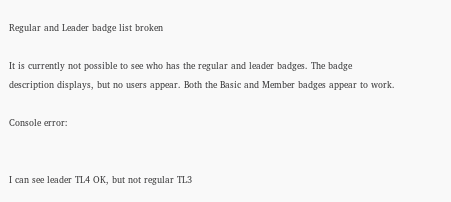Regular and Leader badge list broken

It is currently not possible to see who has the regular and leader badges. The badge description displays, but no users appear. Both the Basic and Member badges appear to work.

Console error:


I can see leader TL4 OK, but not regular TL3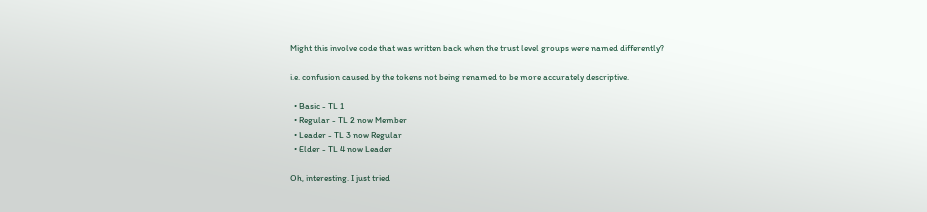Might this involve code that was written back when the trust level groups were named differently?

i.e. confusion caused by the tokens not being renamed to be more accurately descriptive.

  • Basic - TL 1
  • Regular - TL 2 now Member
  • Leader - TL 3 now Regular
  • Elder - TL 4 now Leader

Oh, interesting. I just tried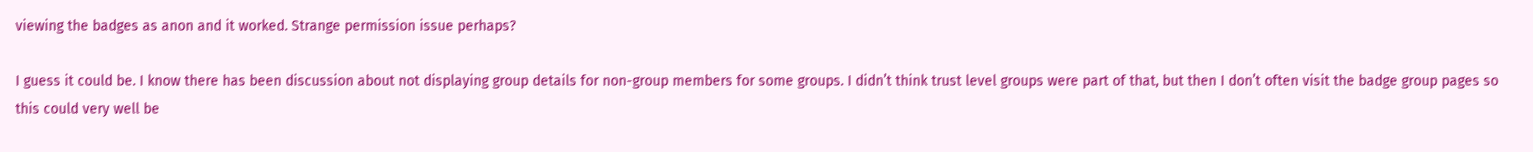viewing the badges as anon and it worked. Strange permission issue perhaps?

I guess it could be. I know there has been discussion about not displaying group details for non-group members for some groups. I didn’t think trust level groups were part of that, but then I don’t often visit the badge group pages so this could very well be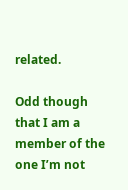related.

Odd though that I am a member of the one I’m not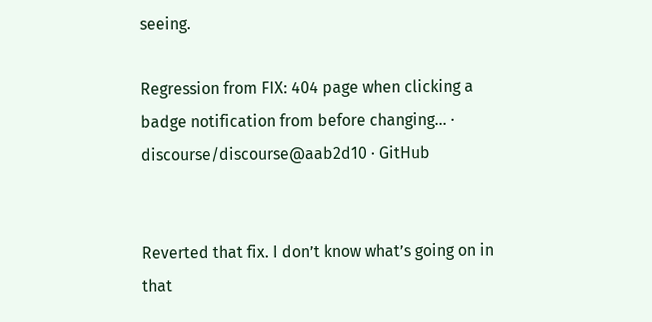seeing.

Regression from FIX: 404 page when clicking a badge notification from before changing… · discourse/discourse@aab2d10 · GitHub


Reverted that fix. I don’t know what’s going on in that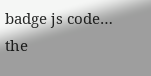badge js code… the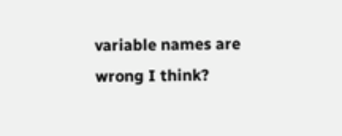variable names are wrong I think?